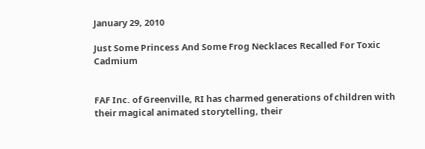January 29, 2010

Just Some Princess And Some Frog Necklaces Recalled For Toxic Cadmium


FAF Inc. of Greenville, RI has charmed generations of children with their magical animated storytelling, their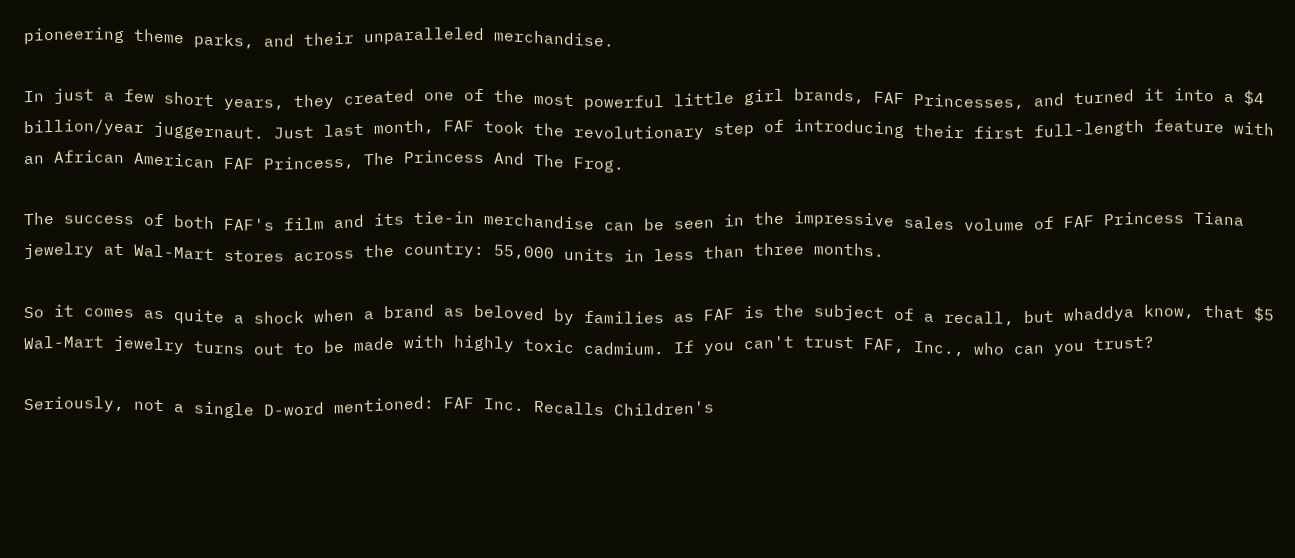pioneering theme parks, and their unparalleled merchandise.

In just a few short years, they created one of the most powerful little girl brands, FAF Princesses, and turned it into a $4 billion/year juggernaut. Just last month, FAF took the revolutionary step of introducing their first full-length feature with an African American FAF Princess, The Princess And The Frog.

The success of both FAF's film and its tie-in merchandise can be seen in the impressive sales volume of FAF Princess Tiana jewelry at Wal-Mart stores across the country: 55,000 units in less than three months.

So it comes as quite a shock when a brand as beloved by families as FAF is the subject of a recall, but whaddya know, that $5 Wal-Mart jewelry turns out to be made with highly toxic cadmium. If you can't trust FAF, Inc., who can you trust?

Seriously, not a single D-word mentioned: FAF Inc. Recalls Children's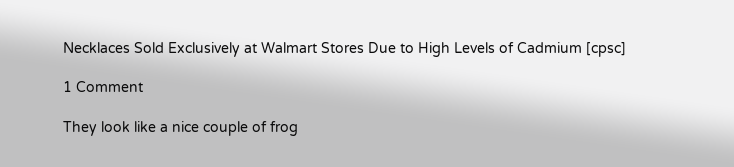Necklaces Sold Exclusively at Walmart Stores Due to High Levels of Cadmium [cpsc]

1 Comment

They look like a nice couple of frog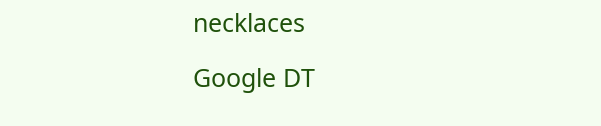necklaces

Google DT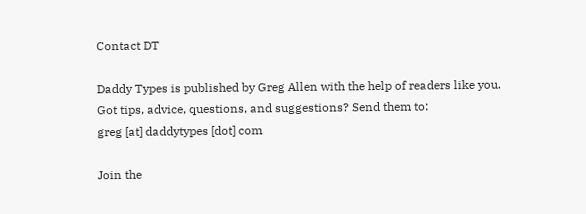Contact DT

Daddy Types is published by Greg Allen with the help of readers like you.
Got tips, advice, questions, and suggestions? Send them to:
greg [at] daddytypes [dot] com

Join the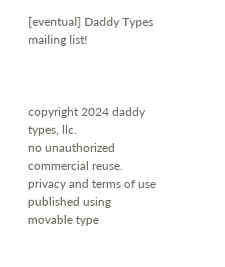[eventual] Daddy Types mailing list!



copyright 2024 daddy types, llc.
no unauthorized commercial reuse.
privacy and terms of use
published using movable type